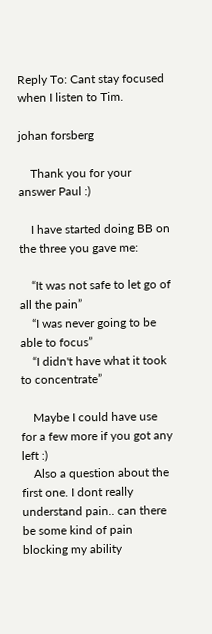Reply To: Cant stay focused when I listen to Tim.

johan forsberg

    Thank you for your answer Paul :)

    I have started doing BB on the three you gave me:

    “It was not safe to let go of all the pain”
    “I was never going to be able to focus”
    “I didn't have what it took to concentrate”

    Maybe I could have use for a few more if you got any left :)
    Also a question about the first one. I dont really understand pain.. can there be some kind of pain blocking my ability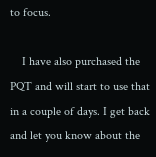to focus.

    I have also purchased the PQT and will start to use that in a couple of days. I get back and let you know about the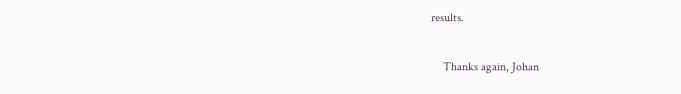results.

    Thanks again, Johan